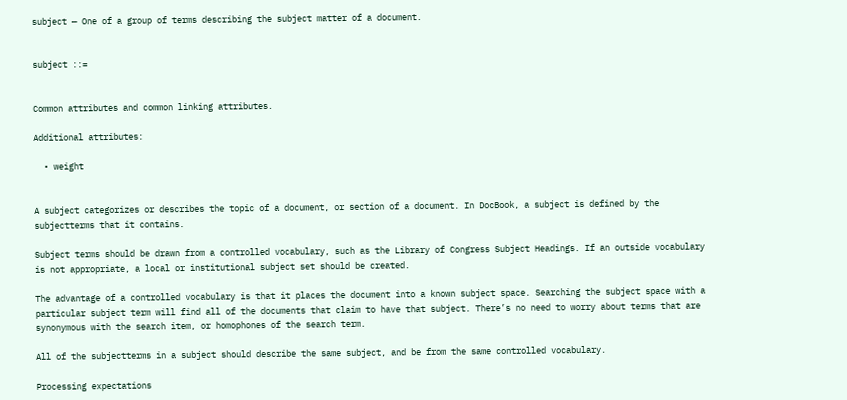subject — One of a group of terms describing the subject matter of a document.


subject ::=


Common attributes and common linking attributes.

Additional attributes:

  • weight


A subject categorizes or describes the topic of a document, or section of a document. In DocBook, a subject is defined by the subjectterms that it contains.

Subject terms should be drawn from a controlled vocabulary, such as the Library of Congress Subject Headings. If an outside vocabulary is not appropriate, a local or institutional subject set should be created.

The advantage of a controlled vocabulary is that it places the document into a known subject space. Searching the subject space with a particular subject term will find all of the documents that claim to have that subject. There’s no need to worry about terms that are synonymous with the search item, or homophones of the search term.

All of the subjectterms in a subject should describe the same subject, and be from the same controlled vocabulary.

Processing expectations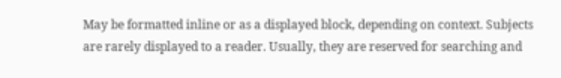May be formatted inline or as a displayed block, depending on context. Subjects are rarely displayed to a reader. Usually, they are reserved for searching and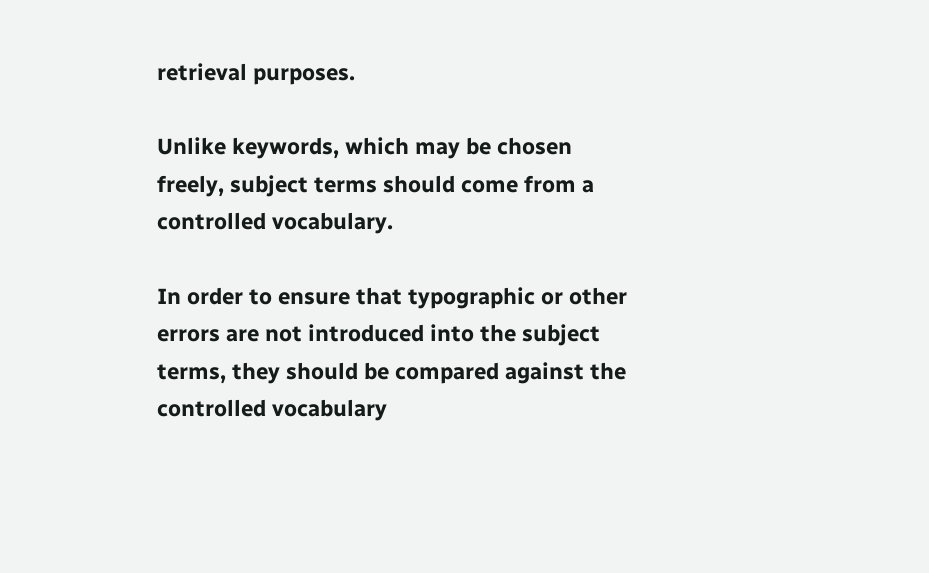retrieval purposes.

Unlike keywords, which may be chosen freely, subject terms should come from a controlled vocabulary.

In order to ensure that typographic or other errors are not introduced into the subject terms, they should be compared against the controlled vocabulary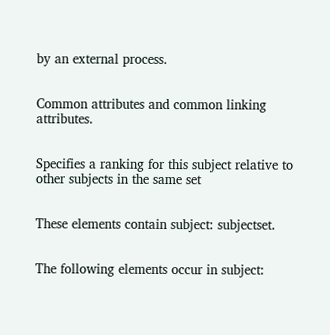by an external process.


Common attributes and common linking attributes.


Specifies a ranking for this subject relative to other subjects in the same set


These elements contain subject: subjectset.


The following elements occur in subject: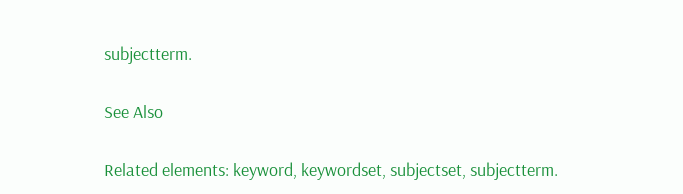subjectterm.

See Also

Related elements: keyword, keywordset, subjectset, subjectterm.